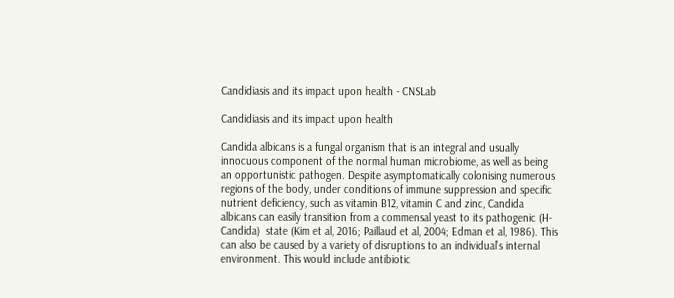Candidiasis and its impact upon health - CNSLab

Candidiasis and its impact upon health

Candida albicans is a fungal organism that is an integral and usually innocuous component of the normal human microbiome, as well as being an opportunistic pathogen. Despite asymptomatically colonising numerous regions of the body, under conditions of immune suppression and specific nutrient deficiency, such as vitamin B12, vitamin C and zinc, Candida albicans can easily transition from a commensal yeast to its pathogenic (H-Candida)  state (Kim et al, 2016; Paillaud et al, 2004; Edman et al, 1986). This can also be caused by a variety of disruptions to an individual’s internal environment. This would include antibiotic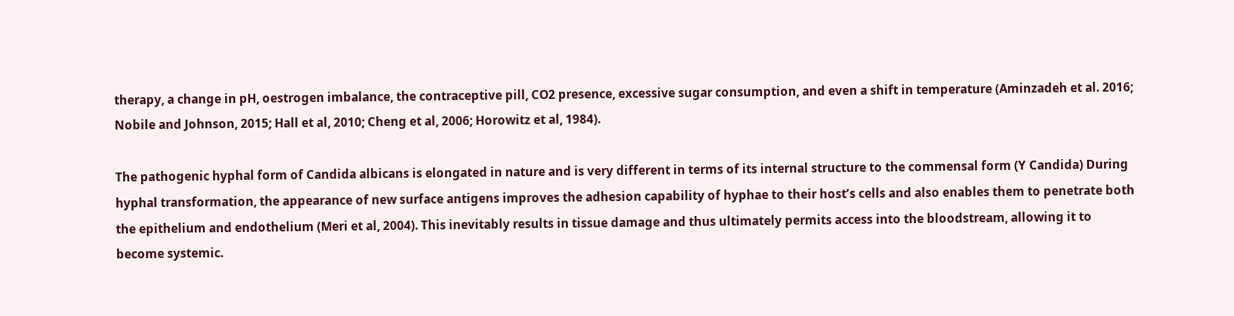therapy, a change in pH, oestrogen imbalance, the contraceptive pill, CO2 presence, excessive sugar consumption, and even a shift in temperature (Aminzadeh et al. 2016; Nobile and Johnson, 2015; Hall et al, 2010; Cheng et al, 2006; Horowitz et al, 1984).

The pathogenic hyphal form of Candida albicans is elongated in nature and is very different in terms of its internal structure to the commensal form (Y Candida) During hyphal transformation, the appearance of new surface antigens improves the adhesion capability of hyphae to their host’s cells and also enables them to penetrate both the epithelium and endothelium (Meri et al, 2004). This inevitably results in tissue damage and thus ultimately permits access into the bloodstream, allowing it to become systemic.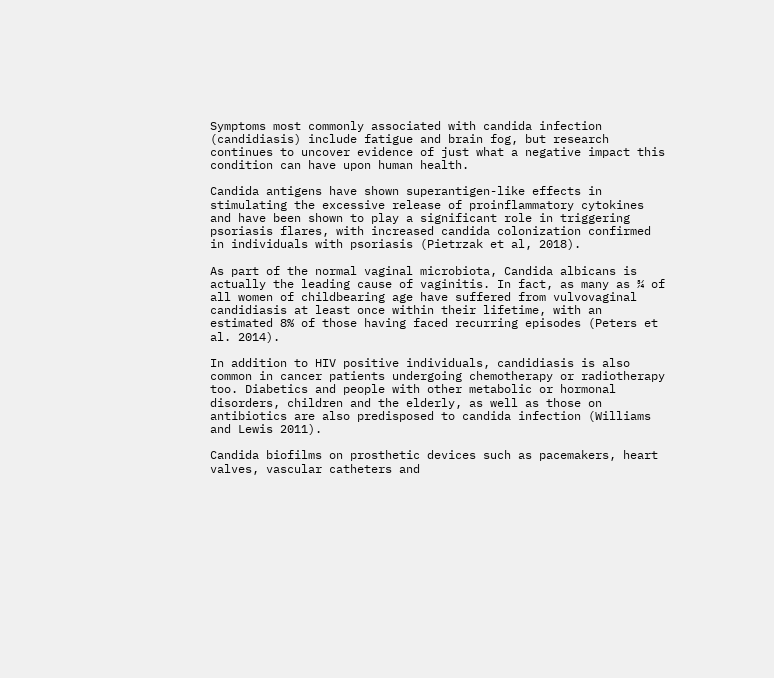Symptoms most commonly associated with candida infection (candidiasis) include fatigue and brain fog, but research continues to uncover evidence of just what a negative impact this condition can have upon human health.

Candida antigens have shown superantigen-like effects in stimulating the excessive release of proinflammatory cytokines and have been shown to play a significant role in triggering psoriasis flares, with increased candida colonization confirmed in individuals with psoriasis (Pietrzak et al, 2018).

As part of the normal vaginal microbiota, Candida albicans is actually the leading cause of vaginitis. In fact, as many as ¾ of all women of childbearing age have suffered from vulvovaginal candidiasis at least once within their lifetime, with an estimated 8% of those having faced recurring episodes (Peters et al. 2014).

In addition to HIV positive individuals, candidiasis is also common in cancer patients undergoing chemotherapy or radiotherapy too. Diabetics and people with other metabolic or hormonal disorders, children and the elderly, as well as those on antibiotics are also predisposed to candida infection (Williams and Lewis 2011).

Candida biofilms on prosthetic devices such as pacemakers, heart valves, vascular catheters and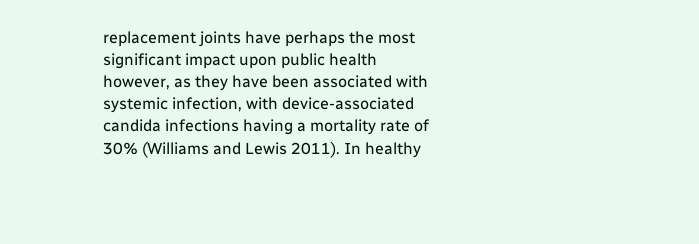replacement joints have perhaps the most significant impact upon public health however, as they have been associated with systemic infection, with device-associated candida infections having a mortality rate of 30% (Williams and Lewis 2011). In healthy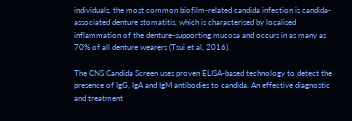individuals, the most common biofilm-related candida infection is candida-associated denture stomatitis, which is characterised by localised inflammation of the denture-supporting mucosa and occurs in as many as 70% of all denture wearers (Tsui et al, 2016).

The CNS Candida Screen uses proven ELISA-based technology to detect the presence of IgG, IgA and IgM antibodies to candida. An effective diagnostic and treatment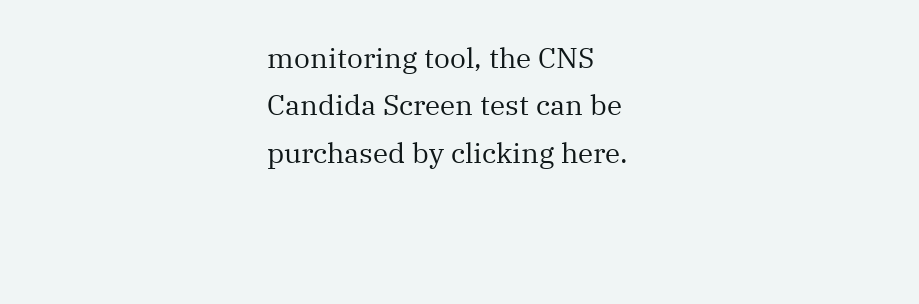monitoring tool, the CNS Candida Screen test can be purchased by clicking here.